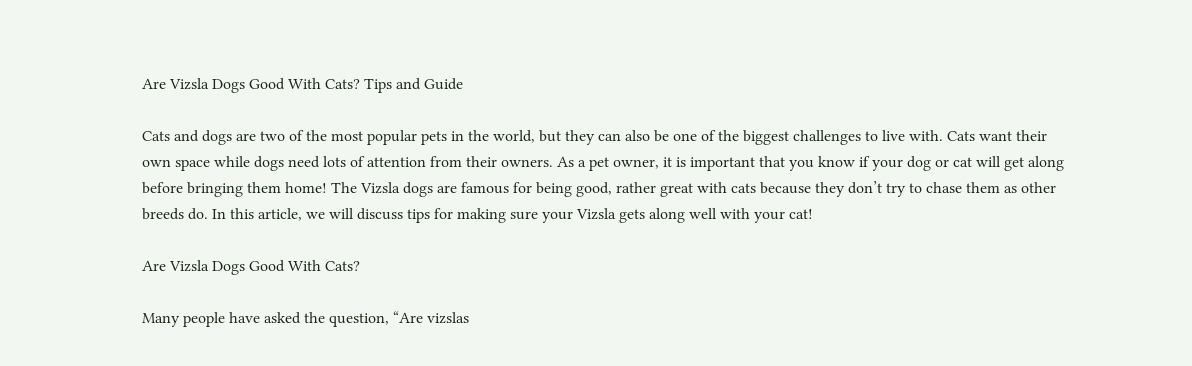Are Vizsla Dogs Good With Cats? Tips and Guide

Cats and dogs are two of the most popular pets in the world, but they can also be one of the biggest challenges to live with. Cats want their own space while dogs need lots of attention from their owners. As a pet owner, it is important that you know if your dog or cat will get along before bringing them home! The Vizsla dogs are famous for being good, rather great with cats because they don’t try to chase them as other breeds do. In this article, we will discuss tips for making sure your Vizsla gets along well with your cat!

Are Vizsla Dogs Good With Cats?

Many people have asked the question, “Are vizslas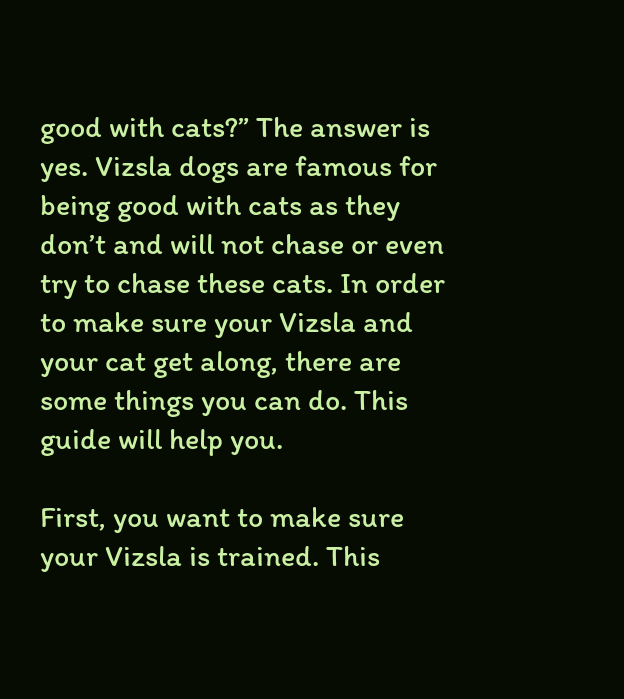good with cats?” The answer is yes. Vizsla dogs are famous for being good with cats as they don’t and will not chase or even try to chase these cats. In order to make sure your Vizsla and your cat get along, there are some things you can do. This guide will help you.

First, you want to make sure your Vizsla is trained. This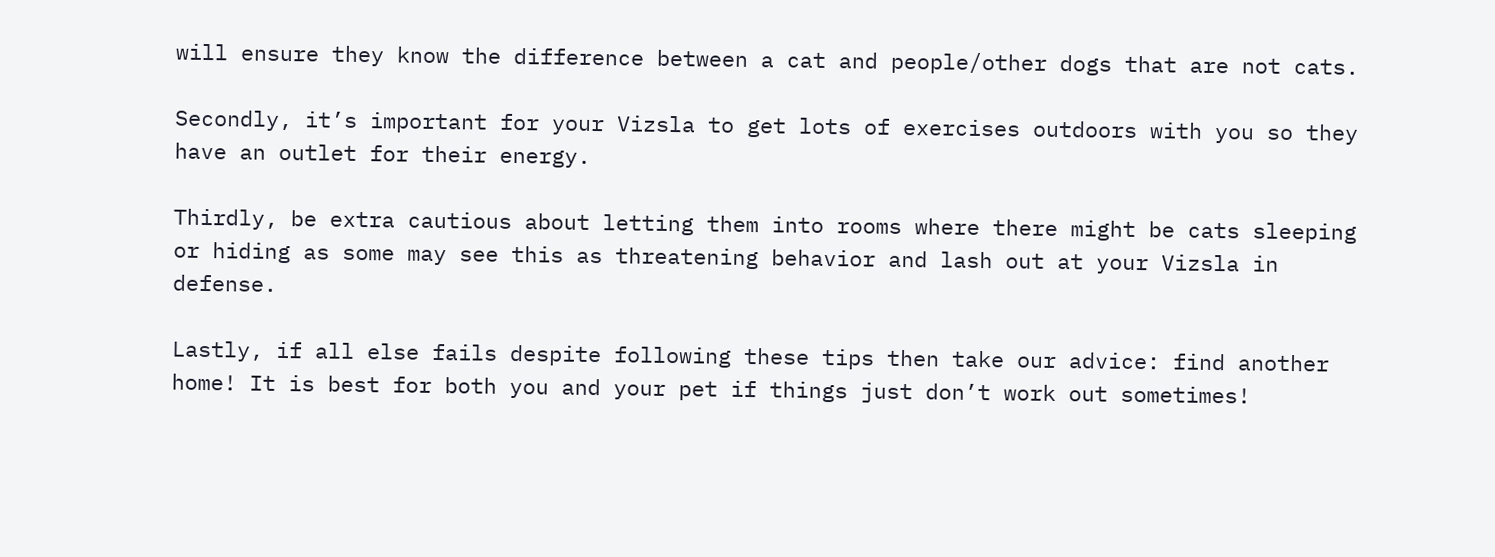will ensure they know the difference between a cat and people/other dogs that are not cats.

Secondly, it’s important for your Vizsla to get lots of exercises outdoors with you so they have an outlet for their energy.

Thirdly, be extra cautious about letting them into rooms where there might be cats sleeping or hiding as some may see this as threatening behavior and lash out at your Vizsla in defense.

Lastly, if all else fails despite following these tips then take our advice: find another home! It is best for both you and your pet if things just don’t work out sometimes!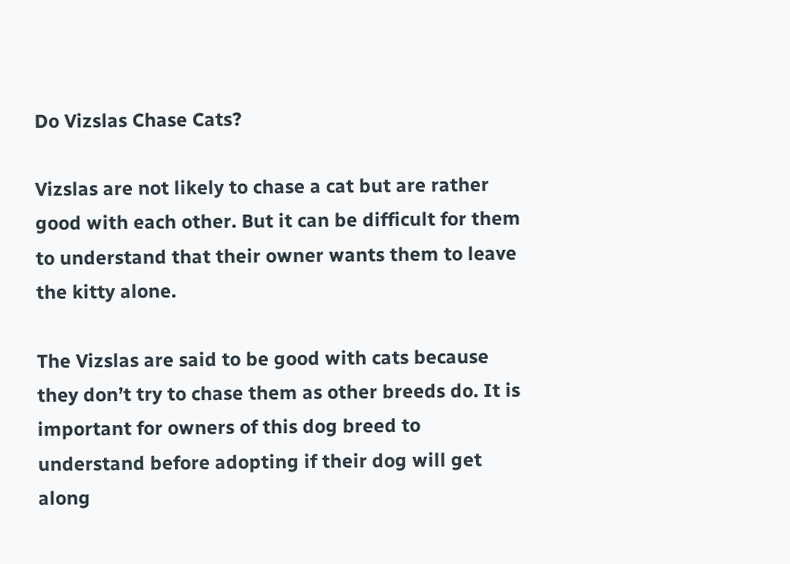Do Vizslas Chase Cats?

Vizslas are not likely to chase a cat but are rather good with each other. But it can be difficult for them to understand that their owner wants them to leave the kitty alone.

The Vizslas are said to be good with cats because they don’t try to chase them as other breeds do. It is important for owners of this dog breed to understand before adopting if their dog will get along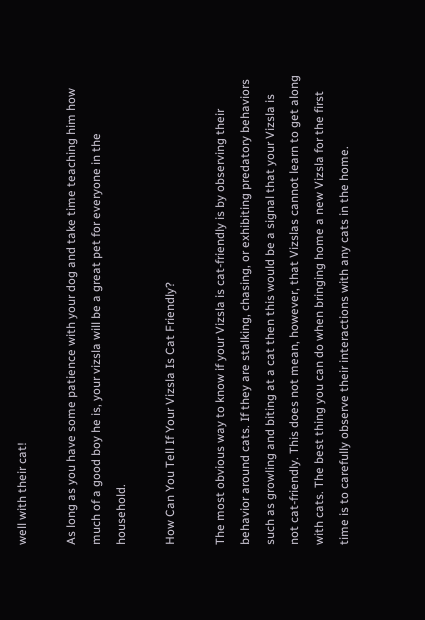well with their cat!

As long as you have some patience with your dog and take time teaching him how much of a good boy he is, your vizsla will be a great pet for everyone in the household.

How Can You Tell If Your Vizsla Is Cat Friendly?

The most obvious way to know if your Vizsla is cat-friendly is by observing their behavior around cats. If they are stalking, chasing, or exhibiting predatory behaviors such as growling and biting at a cat then this would be a signal that your Vizsla is not cat-friendly. This does not mean, however, that Vizslas cannot learn to get along with cats. The best thing you can do when bringing home a new Vizsla for the first time is to carefully observe their interactions with any cats in the home.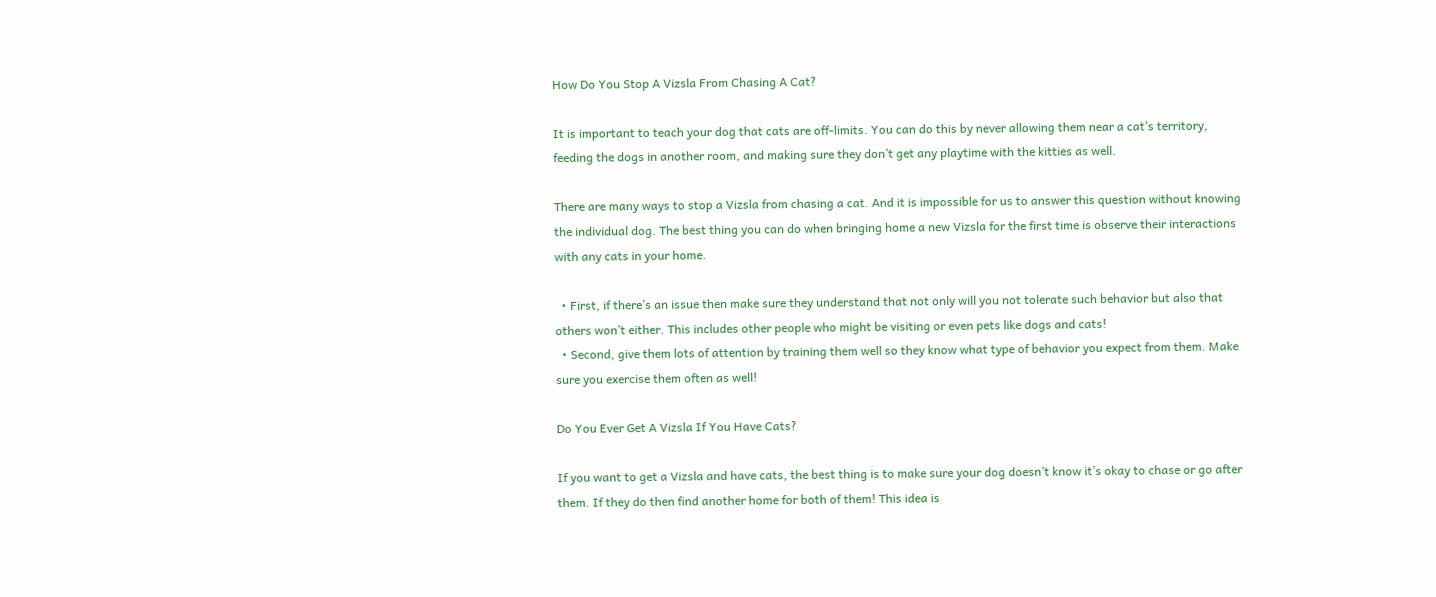How Do You Stop A Vizsla From Chasing A Cat?

It is important to teach your dog that cats are off-limits. You can do this by never allowing them near a cat’s territory, feeding the dogs in another room, and making sure they don’t get any playtime with the kitties as well.

There are many ways to stop a Vizsla from chasing a cat. And it is impossible for us to answer this question without knowing the individual dog. The best thing you can do when bringing home a new Vizsla for the first time is observe their interactions with any cats in your home.

  • First, if there’s an issue then make sure they understand that not only will you not tolerate such behavior but also that others won’t either. This includes other people who might be visiting or even pets like dogs and cats!
  • Second, give them lots of attention by training them well so they know what type of behavior you expect from them. Make sure you exercise them often as well!

Do You Ever Get A Vizsla If You Have Cats?

If you want to get a Vizsla and have cats, the best thing is to make sure your dog doesn’t know it’s okay to chase or go after them. If they do then find another home for both of them! This idea is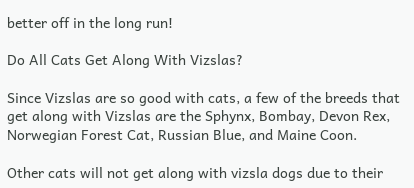better off in the long run!

Do All Cats Get Along With Vizslas?

Since Vizslas are so good with cats, a few of the breeds that get along with Vizslas are the Sphynx, Bombay, Devon Rex, Norwegian Forest Cat, Russian Blue, and Maine Coon.

Other cats will not get along with vizsla dogs due to their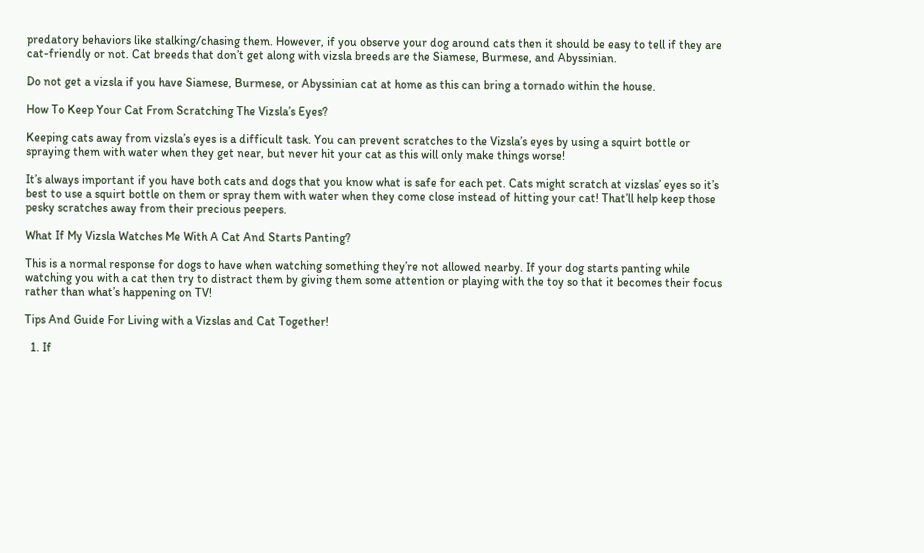predatory behaviors like stalking/chasing them. However, if you observe your dog around cats then it should be easy to tell if they are cat-friendly or not. Cat breeds that don’t get along with vizsla breeds are the Siamese, Burmese, and Abyssinian.

Do not get a vizsla if you have Siamese, Burmese, or Abyssinian cat at home as this can bring a tornado within the house.

How To Keep Your Cat From Scratching The Vizsla’s Eyes?

Keeping cats away from vizsla’s eyes is a difficult task. You can prevent scratches to the Vizsla’s eyes by using a squirt bottle or spraying them with water when they get near, but never hit your cat as this will only make things worse!

It’s always important if you have both cats and dogs that you know what is safe for each pet. Cats might scratch at vizslas’ eyes so it’s best to use a squirt bottle on them or spray them with water when they come close instead of hitting your cat! That’ll help keep those pesky scratches away from their precious peepers.

What If My Vizsla Watches Me With A Cat And Starts Panting?

This is a normal response for dogs to have when watching something they’re not allowed nearby. If your dog starts panting while watching you with a cat then try to distract them by giving them some attention or playing with the toy so that it becomes their focus rather than what’s happening on TV!

Tips And Guide For Living with a Vizslas and Cat Together!

  1. If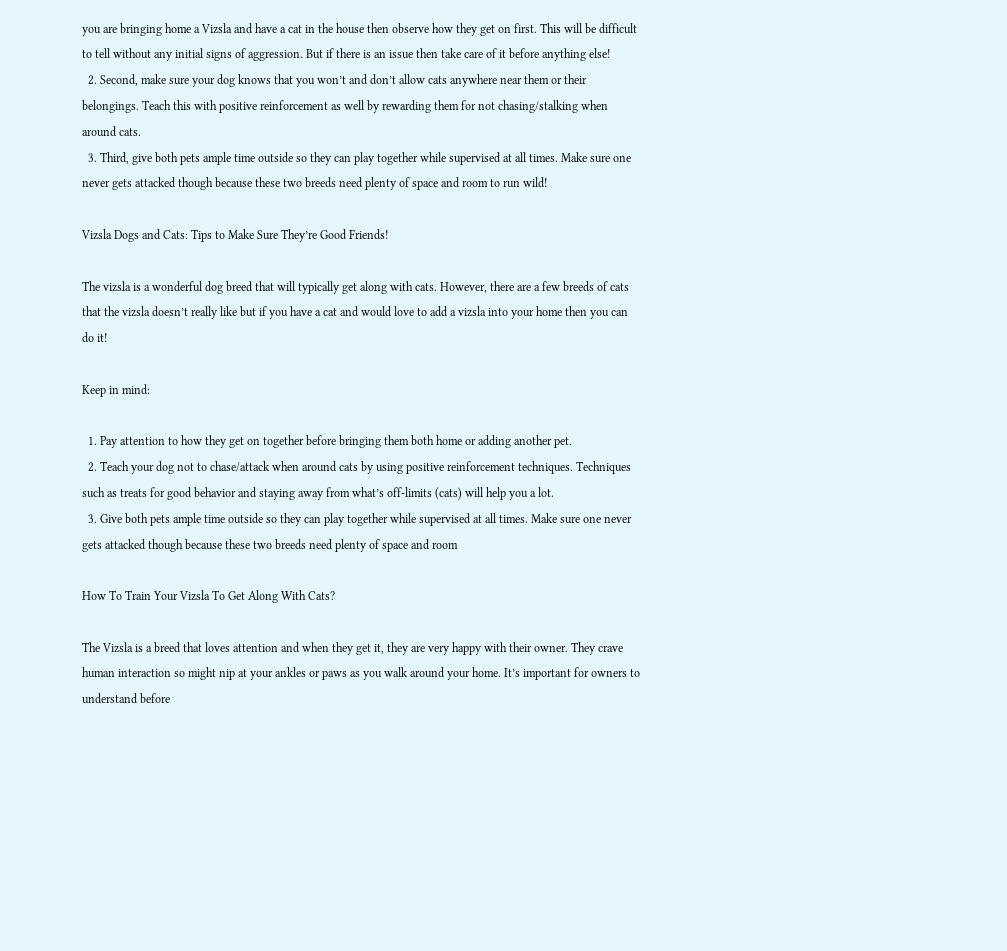you are bringing home a Vizsla and have a cat in the house then observe how they get on first. This will be difficult to tell without any initial signs of aggression. But if there is an issue then take care of it before anything else!
  2. Second, make sure your dog knows that you won’t and don’t allow cats anywhere near them or their belongings. Teach this with positive reinforcement as well by rewarding them for not chasing/stalking when around cats.
  3. Third, give both pets ample time outside so they can play together while supervised at all times. Make sure one never gets attacked though because these two breeds need plenty of space and room to run wild!

Vizsla Dogs and Cats: Tips to Make Sure They’re Good Friends!

The vizsla is a wonderful dog breed that will typically get along with cats. However, there are a few breeds of cats that the vizsla doesn’t really like but if you have a cat and would love to add a vizsla into your home then you can do it!

Keep in mind:

  1. Pay attention to how they get on together before bringing them both home or adding another pet.
  2. Teach your dog not to chase/attack when around cats by using positive reinforcement techniques. Techniques such as treats for good behavior and staying away from what’s off-limits (cats) will help you a lot.
  3. Give both pets ample time outside so they can play together while supervised at all times. Make sure one never gets attacked though because these two breeds need plenty of space and room

How To Train Your Vizsla To Get Along With Cats?

The Vizsla is a breed that loves attention and when they get it, they are very happy with their owner. They crave human interaction so might nip at your ankles or paws as you walk around your home. It’s important for owners to understand before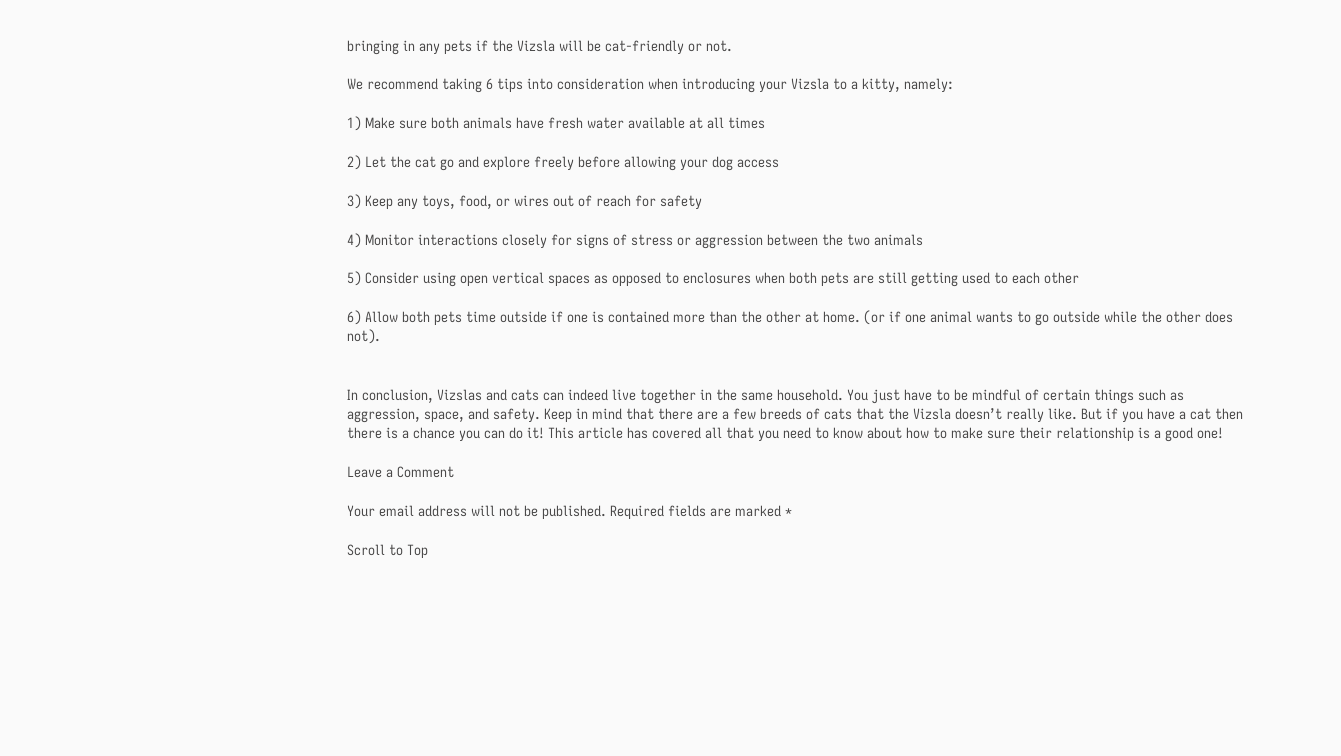bringing in any pets if the Vizsla will be cat-friendly or not.

We recommend taking 6 tips into consideration when introducing your Vizsla to a kitty, namely:

1) Make sure both animals have fresh water available at all times

2) Let the cat go and explore freely before allowing your dog access

3) Keep any toys, food, or wires out of reach for safety

4) Monitor interactions closely for signs of stress or aggression between the two animals

5) Consider using open vertical spaces as opposed to enclosures when both pets are still getting used to each other

6) Allow both pets time outside if one is contained more than the other at home. (or if one animal wants to go outside while the other does not).


In conclusion, Vizslas and cats can indeed live together in the same household. You just have to be mindful of certain things such as aggression, space, and safety. Keep in mind that there are a few breeds of cats that the Vizsla doesn’t really like. But if you have a cat then there is a chance you can do it! This article has covered all that you need to know about how to make sure their relationship is a good one!

Leave a Comment

Your email address will not be published. Required fields are marked *

Scroll to Top